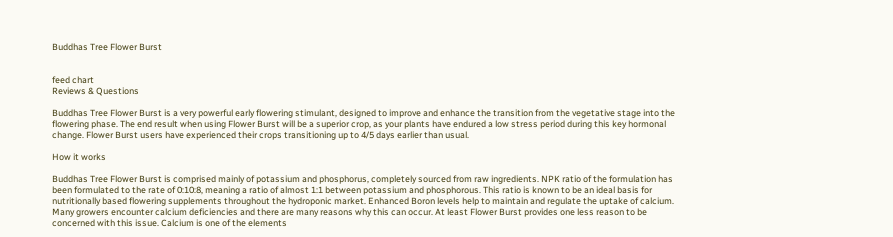Buddhas Tree Flower Burst


feed chart
Reviews & Questions

Buddhas Tree Flower Burst is a very powerful early flowering stimulant, designed to improve and enhance the transition from the vegetative stage into the flowering phase. The end result when using Flower Burst will be a superior crop, as your plants have endured a low stress period during this key hormonal change. Flower Burst users have experienced their crops transitioning up to 4/5 days earlier than usual.

How it works

Buddhas Tree Flower Burst is comprised mainly of potassium and phosphorus, completely sourced from raw ingredients. NPK ratio of the formulation has been formulated to the rate of 0:10:8, meaning a ratio of almost 1:1 between potassium and phosphorous. This ratio is known to be an ideal basis for nutritionally based flowering supplements throughout the hydroponic market. Enhanced Boron levels help to maintain and regulate the uptake of calcium. Many growers encounter calcium deficiencies and there are many reasons why this can occur. At least Flower Burst provides one less reason to be concerned with this issue. Calcium is one of the elements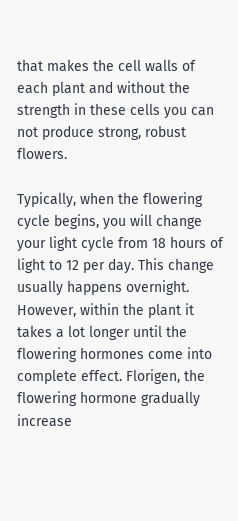that makes the cell walls of each plant and without the strength in these cells you can not produce strong, robust flowers.

Typically, when the flowering cycle begins, you will change your light cycle from 18 hours of light to 12 per day. This change usually happens overnight. However, within the plant it takes a lot longer until the flowering hormones come into complete effect. Florigen, the flowering hormone gradually increase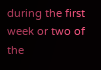during the first week or two of the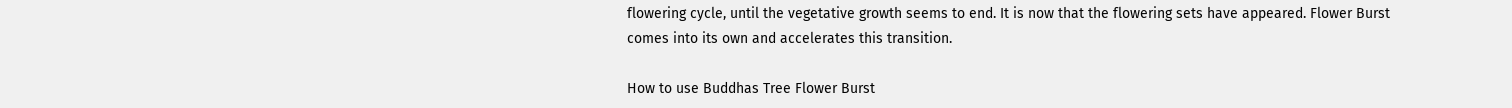flowering cycle, until the vegetative growth seems to end. It is now that the flowering sets have appeared. Flower Burst comes into its own and accelerates this transition.

How to use Buddhas Tree Flower Burst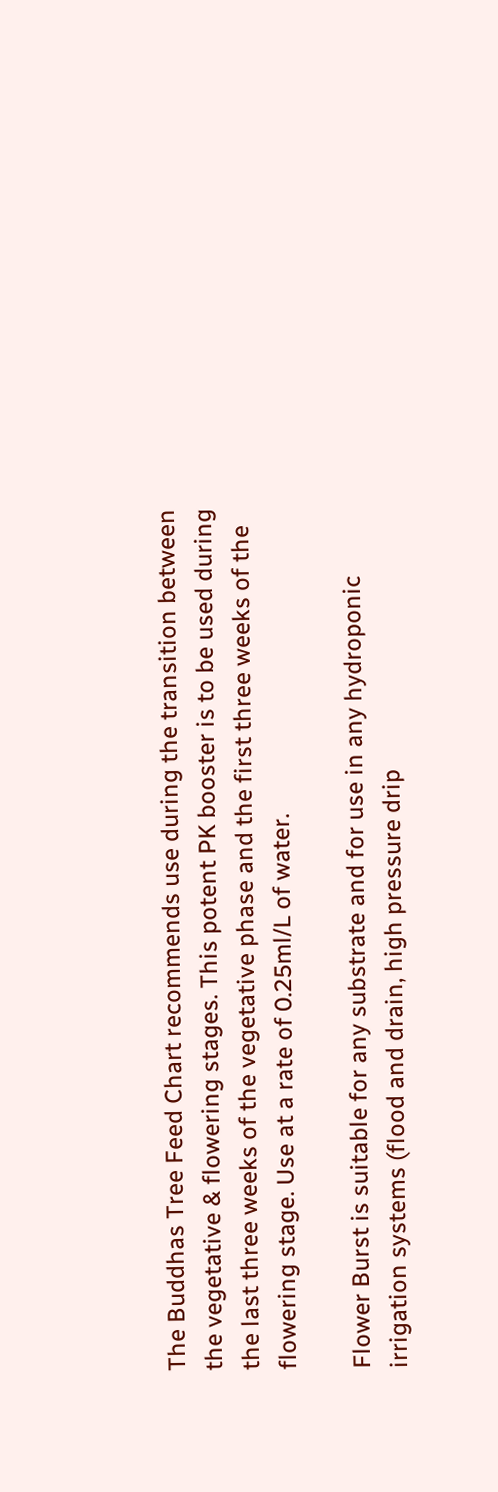The Buddhas Tree Feed Chart recommends use during the transition between the vegetative & flowering stages. This potent PK booster is to be used during the last three weeks of the vegetative phase and the first three weeks of the flowering stage. Use at a rate of 0.25ml/L of water.

Flower Burst is suitable for any substrate and for use in any hydroponic irrigation systems (flood and drain, high pressure drip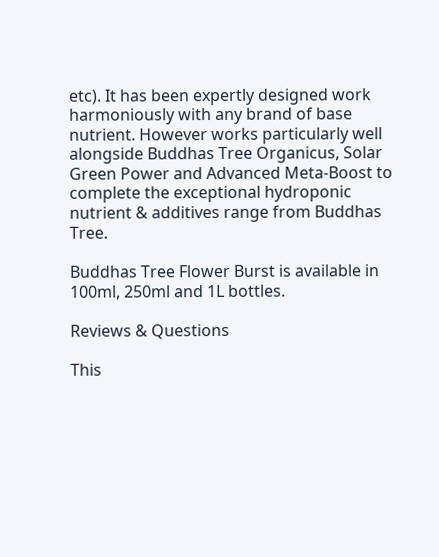etc). It has been expertly designed work harmoniously with any brand of base nutrient. However works particularly well alongside Buddhas Tree Organicus, Solar Green Power and Advanced Meta-Boost to complete the exceptional hydroponic nutrient & additives range from Buddhas Tree.

Buddhas Tree Flower Burst is available in 100ml, 250ml and 1L bottles.

Reviews & Questions

This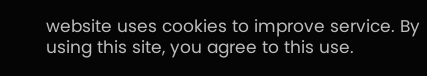website uses cookies to improve service. By using this site, you agree to this use.